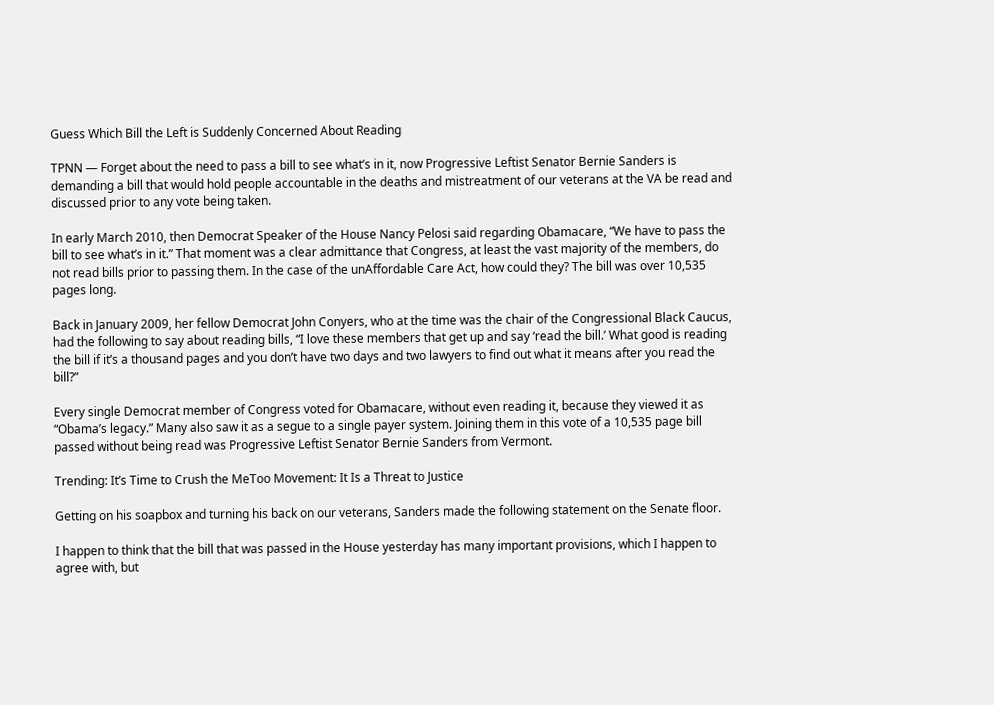Guess Which Bill the Left is Suddenly Concerned About Reading

TPNN — Forget about the need to pass a bill to see what’s in it, now Progressive Leftist Senator Bernie Sanders is demanding a bill that would hold people accountable in the deaths and mistreatment of our veterans at the VA be read and discussed prior to any vote being taken.

In early March 2010, then Democrat Speaker of the House Nancy Pelosi said regarding Obamacare, “We have to pass the bill to see what’s in it.” That moment was a clear admittance that Congress, at least the vast majority of the members, do not read bills prior to passing them. In the case of the unAffordable Care Act, how could they? The bill was over 10,535 pages long.

Back in January 2009, her fellow Democrat John Conyers, who at the time was the chair of the Congressional Black Caucus, had the following to say about reading bills, “I love these members that get up and say ‘read the bill.’ What good is reading the bill if it’s a thousand pages and you don’t have two days and two lawyers to find out what it means after you read the bill?”

Every single Democrat member of Congress voted for Obamacare, without even reading it, because they viewed it as “Obama’s legacy.” Many also saw it as a segue to a single payer system. Joining them in this vote of a 10,535 page bill passed without being read was Progressive Leftist Senator Bernie Sanders from Vermont.

Trending: It’s Time to Crush the MeToo Movement: It Is a Threat to Justice

Getting on his soapbox and turning his back on our veterans, Sanders made the following statement on the Senate floor.

I happen to think that the bill that was passed in the House yesterday has many important provisions, which I happen to agree with, but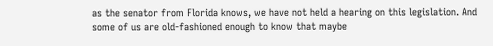as the senator from Florida knows, we have not held a hearing on this legislation. And some of us are old-fashioned enough to know that maybe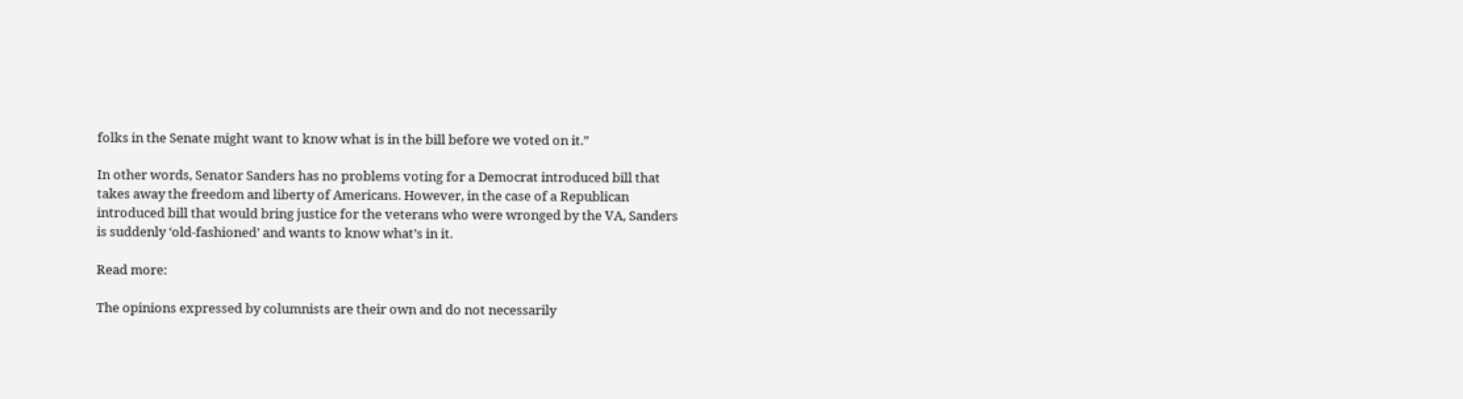folks in the Senate might want to know what is in the bill before we voted on it.”

In other words, Senator Sanders has no problems voting for a Democrat introduced bill that takes away the freedom and liberty of Americans. However, in the case of a Republican introduced bill that would bring justice for the veterans who were wronged by the VA, Sanders is suddenly ‘old-fashioned’ and wants to know what’s in it.

Read more:

The opinions expressed by columnists are their own and do not necessarily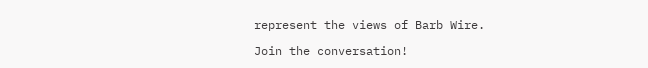represent the views of Barb Wire.

Join the conversation!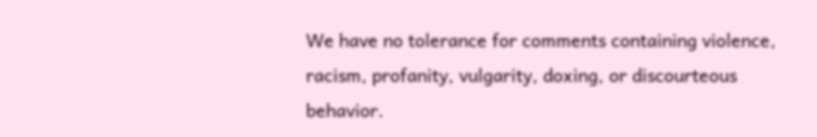We have no tolerance for comments containing violence, racism, profanity, vulgarity, doxing, or discourteous behavior.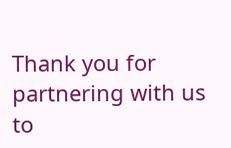Thank you for partnering with us to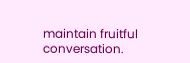maintain fruitful conversation.